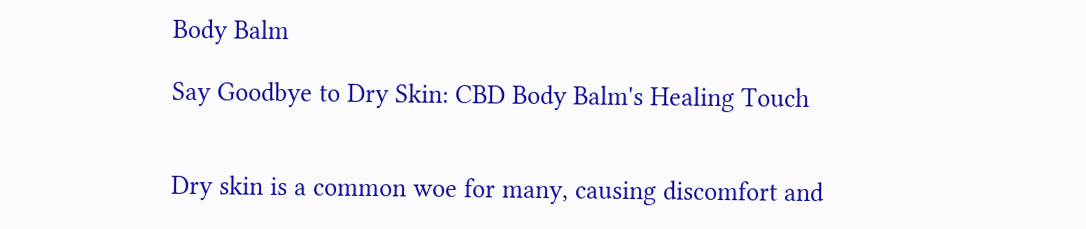Body Balm

Say Goodbye to Dry Skin: CBD Body Balm's Healing Touch


Dry skin is a common woe for many, causing discomfort and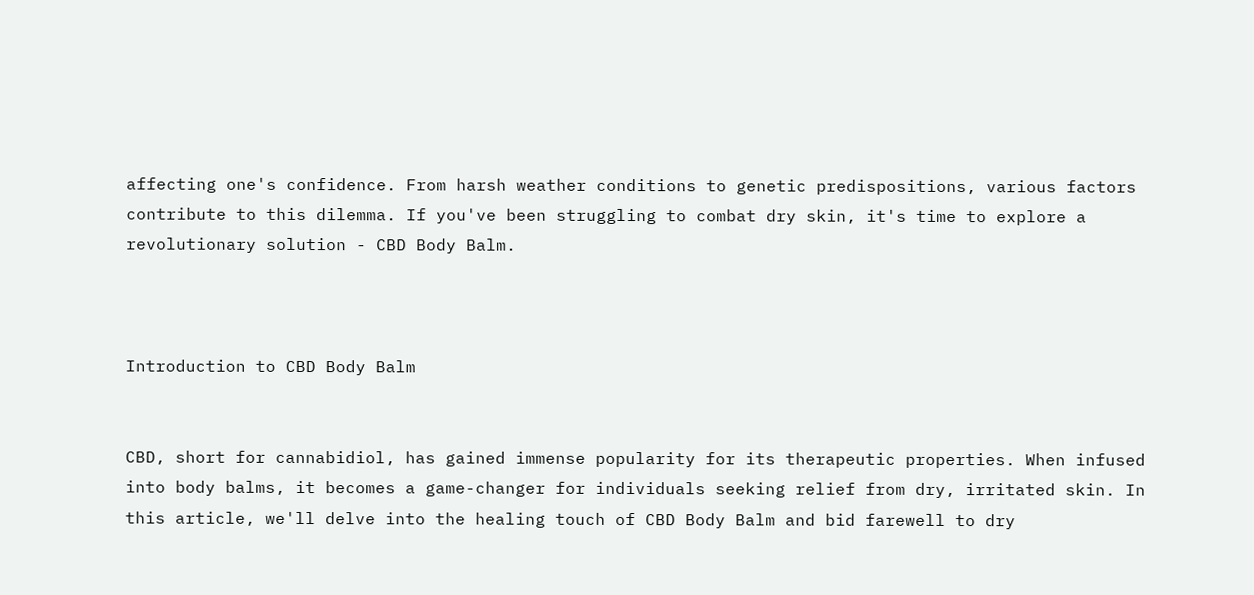affecting one's confidence. From harsh weather conditions to genetic predispositions, various factors contribute to this dilemma. If you've been struggling to combat dry skin, it's time to explore a revolutionary solution - CBD Body Balm.



Introduction to CBD Body Balm


CBD, short for cannabidiol, has gained immense popularity for its therapeutic properties. When infused into body balms, it becomes a game-changer for individuals seeking relief from dry, irritated skin. In this article, we'll delve into the healing touch of CBD Body Balm and bid farewell to dry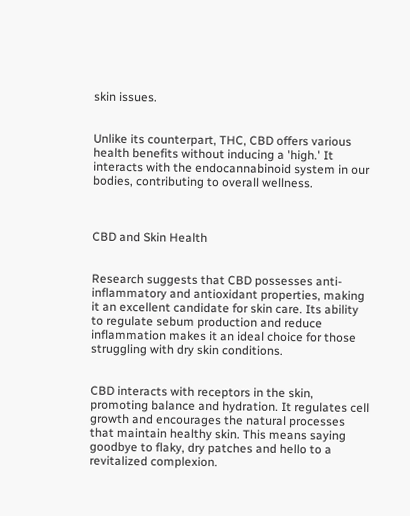skin issues.


Unlike its counterpart, THC, CBD offers various health benefits without inducing a 'high.' It interacts with the endocannabinoid system in our bodies, contributing to overall wellness.



CBD and Skin Health


Research suggests that CBD possesses anti-inflammatory and antioxidant properties, making it an excellent candidate for skin care. Its ability to regulate sebum production and reduce inflammation makes it an ideal choice for those struggling with dry skin conditions.


CBD interacts with receptors in the skin, promoting balance and hydration. It regulates cell growth and encourages the natural processes that maintain healthy skin. This means saying goodbye to flaky, dry patches and hello to a revitalized complexion.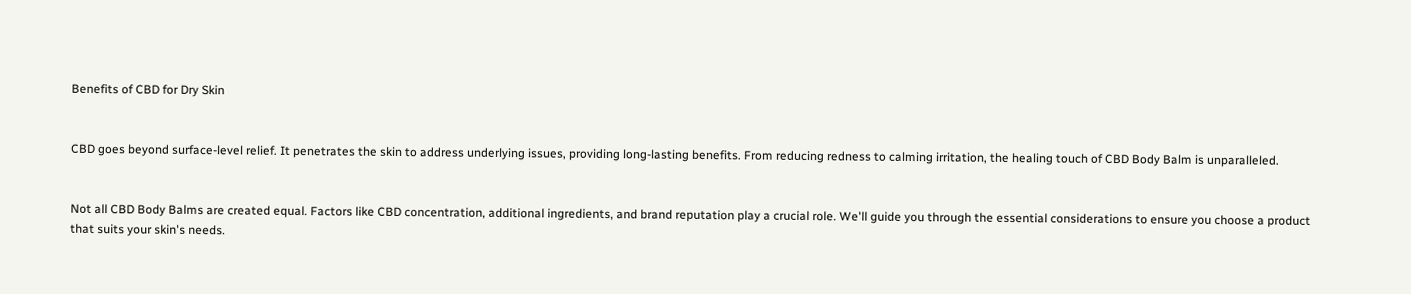Benefits of CBD for Dry Skin


CBD goes beyond surface-level relief. It penetrates the skin to address underlying issues, providing long-lasting benefits. From reducing redness to calming irritation, the healing touch of CBD Body Balm is unparalleled.


Not all CBD Body Balms are created equal. Factors like CBD concentration, additional ingredients, and brand reputation play a crucial role. We'll guide you through the essential considerations to ensure you choose a product that suits your skin's needs.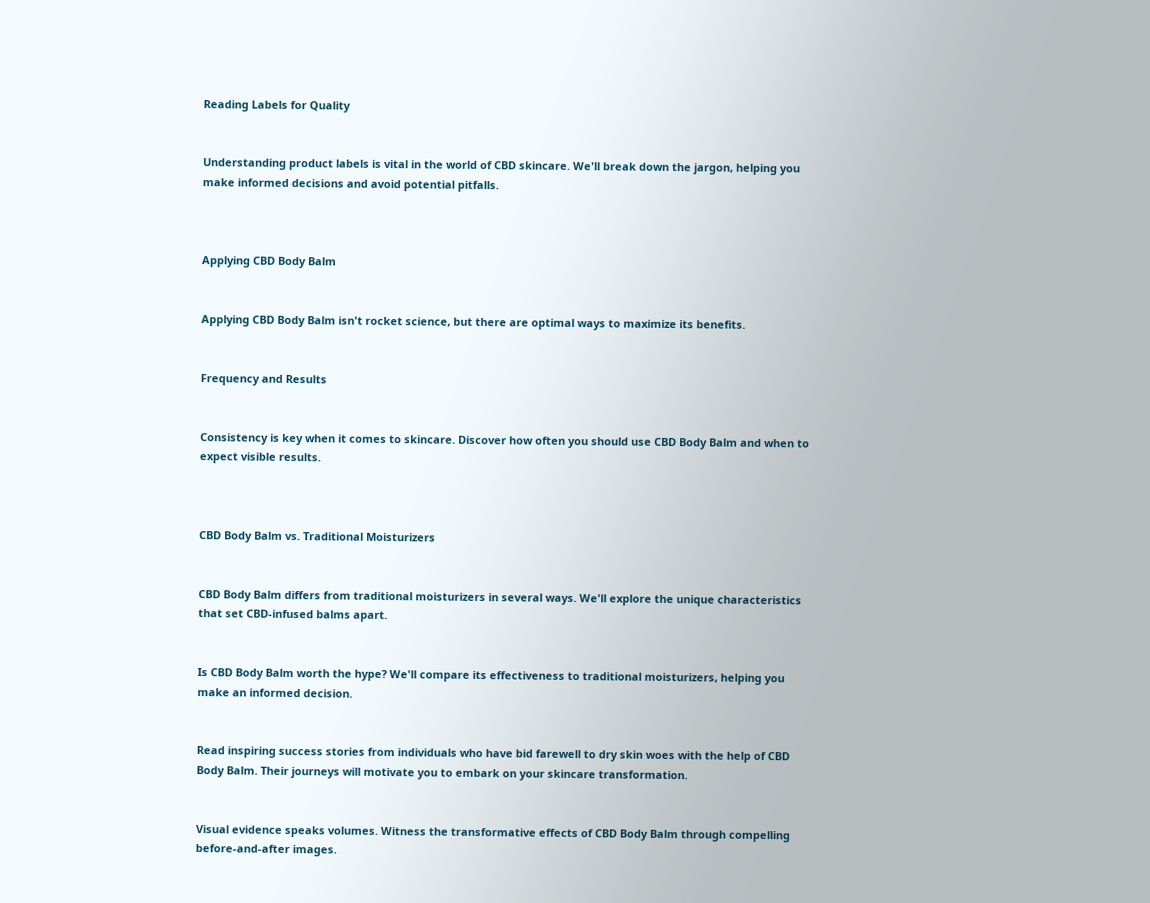Reading Labels for Quality


Understanding product labels is vital in the world of CBD skincare. We'll break down the jargon, helping you make informed decisions and avoid potential pitfalls.



Applying CBD Body Balm


Applying CBD Body Balm isn't rocket science, but there are optimal ways to maximize its benefits.


Frequency and Results


Consistency is key when it comes to skincare. Discover how often you should use CBD Body Balm and when to expect visible results.



CBD Body Balm vs. Traditional Moisturizers


CBD Body Balm differs from traditional moisturizers in several ways. We'll explore the unique characteristics that set CBD-infused balms apart.


Is CBD Body Balm worth the hype? We'll compare its effectiveness to traditional moisturizers, helping you make an informed decision.


Read inspiring success stories from individuals who have bid farewell to dry skin woes with the help of CBD Body Balm. Their journeys will motivate you to embark on your skincare transformation.


Visual evidence speaks volumes. Witness the transformative effects of CBD Body Balm through compelling before-and-after images.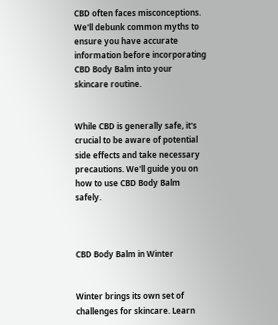CBD often faces misconceptions. We'll debunk common myths to ensure you have accurate information before incorporating CBD Body Balm into your skincare routine.


While CBD is generally safe, it's crucial to be aware of potential side effects and take necessary precautions. We'll guide you on how to use CBD Body Balm safely.



CBD Body Balm in Winter


Winter brings its own set of challenges for skincare. Learn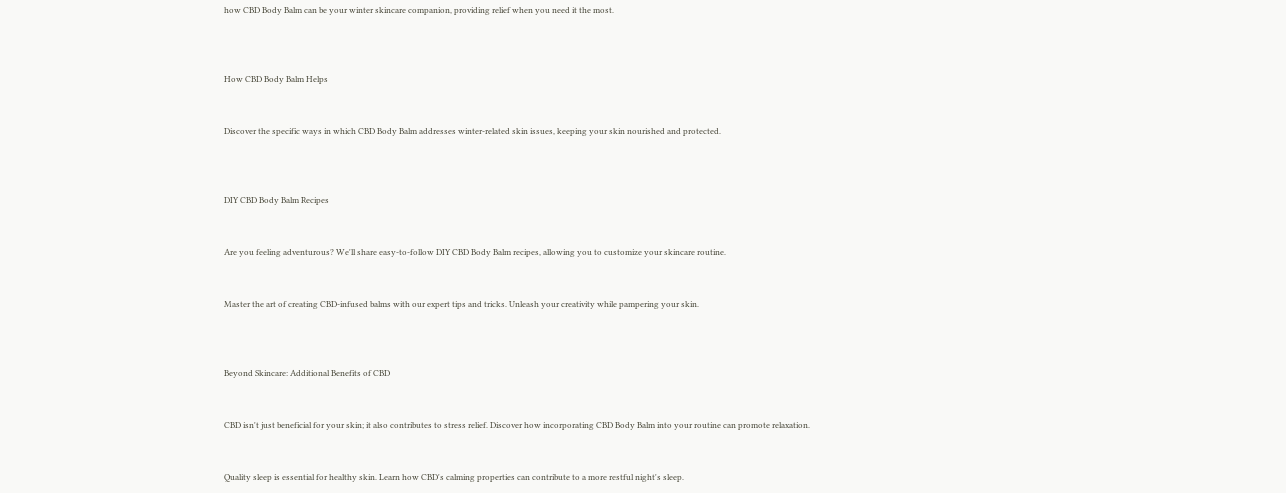how CBD Body Balm can be your winter skincare companion, providing relief when you need it the most.



How CBD Body Balm Helps


Discover the specific ways in which CBD Body Balm addresses winter-related skin issues, keeping your skin nourished and protected.



DIY CBD Body Balm Recipes


Are you feeling adventurous? We'll share easy-to-follow DIY CBD Body Balm recipes, allowing you to customize your skincare routine.


Master the art of creating CBD-infused balms with our expert tips and tricks. Unleash your creativity while pampering your skin.



Beyond Skincare: Additional Benefits of CBD


CBD isn't just beneficial for your skin; it also contributes to stress relief. Discover how incorporating CBD Body Balm into your routine can promote relaxation.


Quality sleep is essential for healthy skin. Learn how CBD's calming properties can contribute to a more restful night's sleep.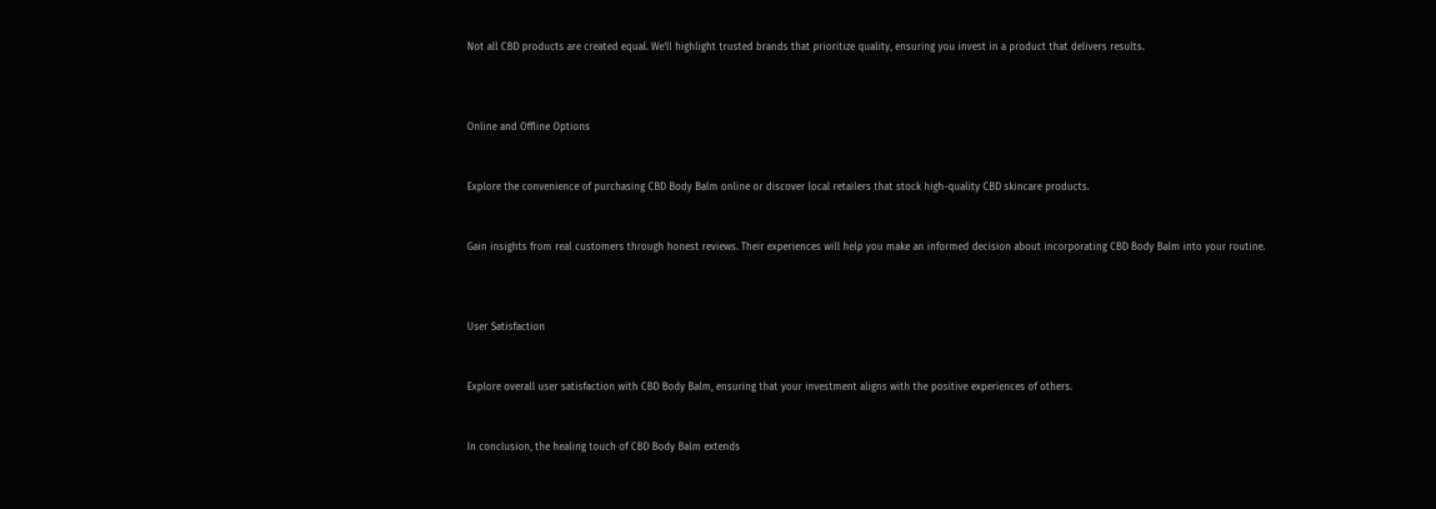Not all CBD products are created equal. We'll highlight trusted brands that prioritize quality, ensuring you invest in a product that delivers results.



Online and Offline Options


Explore the convenience of purchasing CBD Body Balm online or discover local retailers that stock high-quality CBD skincare products.


Gain insights from real customers through honest reviews. Their experiences will help you make an informed decision about incorporating CBD Body Balm into your routine.



User Satisfaction


Explore overall user satisfaction with CBD Body Balm, ensuring that your investment aligns with the positive experiences of others.


In conclusion, the healing touch of CBD Body Balm extends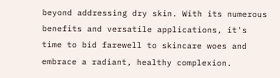beyond addressing dry skin. With its numerous benefits and versatile applications, it's time to bid farewell to skincare woes and embrace a radiant, healthy complexion.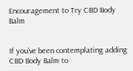Encouragement to Try CBD Body Balm


If you've been contemplating adding CBD Body Balm to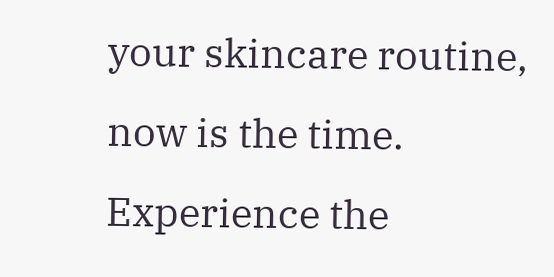your skincare routine, now is the time. Experience the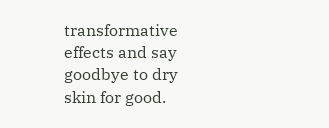transformative effects and say goodbye to dry skin for good.